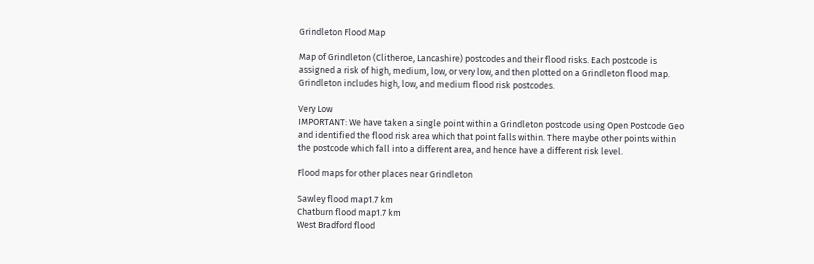Grindleton Flood Map

Map of Grindleton (Clitheroe, Lancashire) postcodes and their flood risks. Each postcode is assigned a risk of high, medium, low, or very low, and then plotted on a Grindleton flood map. Grindleton includes high, low, and medium flood risk postcodes.

Very Low
IMPORTANT: We have taken a single point within a Grindleton postcode using Open Postcode Geo and identified the flood risk area which that point falls within. There maybe other points within the postcode which fall into a different area, and hence have a different risk level.

Flood maps for other places near Grindleton

Sawley flood map1.7 km
Chatburn flood map1.7 km
West Bradford flood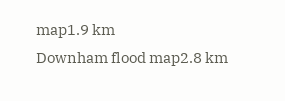map1.9 km
Downham flood map2.8 km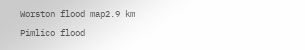Worston flood map2.9 km
Pimlico flood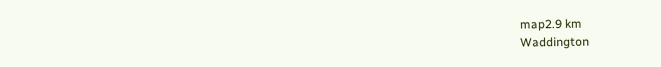map2.9 km
Waddington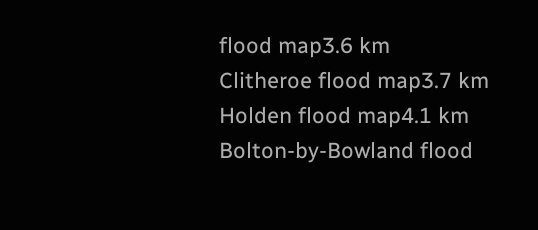flood map3.6 km
Clitheroe flood map3.7 km
Holden flood map4.1 km
Bolton-by-Bowland flood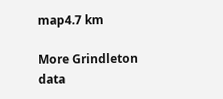map4.7 km

More Grindleton data